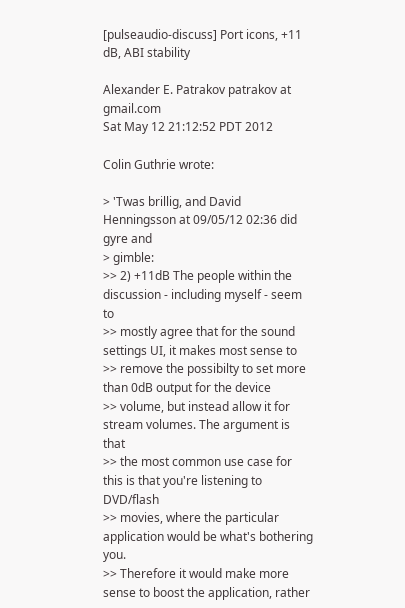[pulseaudio-discuss] Port icons, +11 dB, ABI stability

Alexander E. Patrakov patrakov at gmail.com
Sat May 12 21:12:52 PDT 2012

Colin Guthrie wrote:

> 'Twas brillig, and David Henningsson at 09/05/12 02:36 did gyre and
> gimble:
>> 2) +11dB The people within the discussion - including myself - seem to
>> mostly agree that for the sound settings UI, it makes most sense to
>> remove the possibilty to set more than 0dB output for the device
>> volume, but instead allow it for stream volumes. The argument is that
>> the most common use case for this is that you're listening to DVD/flash
>> movies, where the particular application would be what's bothering you.
>> Therefore it would make more sense to boost the application, rather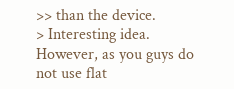>> than the device.
> Interesting idea. However, as you guys do not use flat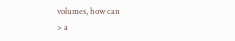volumes, how can
> a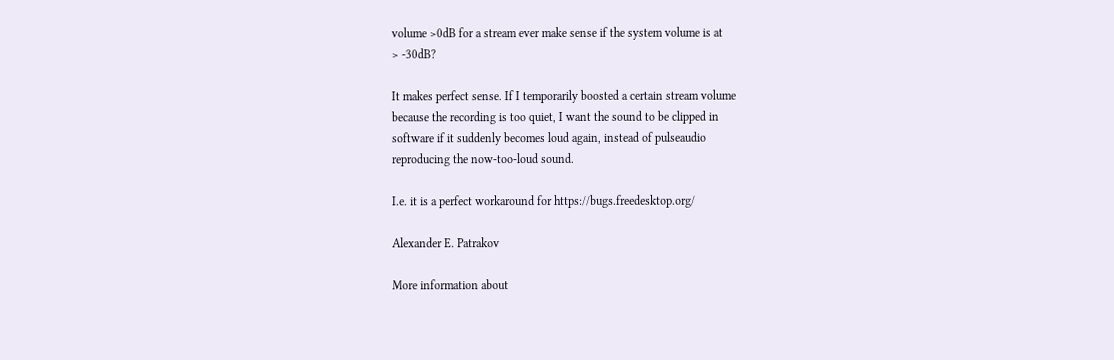volume >0dB for a stream ever make sense if the system volume is at
> -30dB?

It makes perfect sense. If I temporarily boosted a certain stream volume
because the recording is too quiet, I want the sound to be clipped in
software if it suddenly becomes loud again, instead of pulseaudio
reproducing the now-too-loud sound.

I.e. it is a perfect workaround for https://bugs.freedesktop.org/

Alexander E. Patrakov

More information about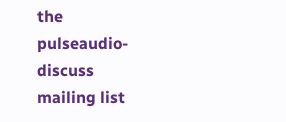the pulseaudio-discuss mailing list